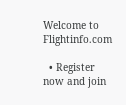Welcome to Flightinfo.com

  • Register now and join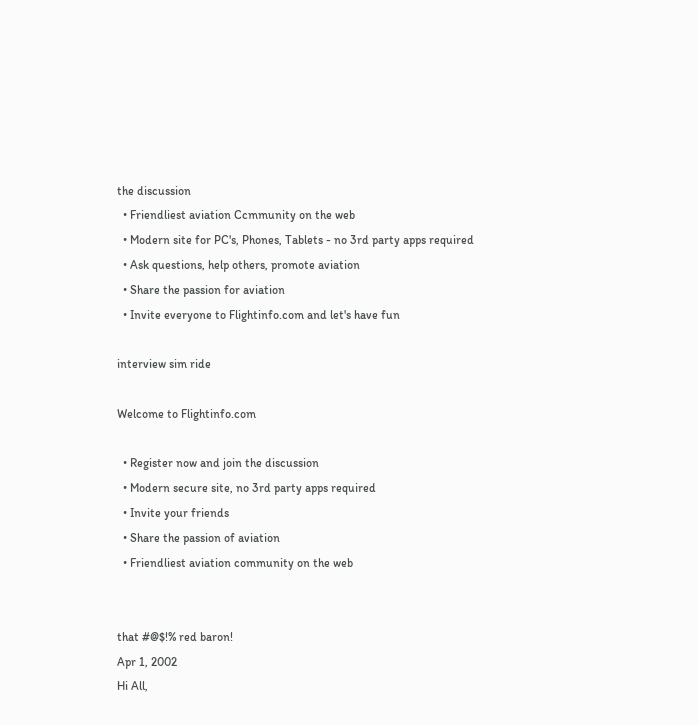the discussion
  • Friendliest aviation Ccmmunity on the web
  • Modern site for PC's, Phones, Tablets - no 3rd party apps required
  • Ask questions, help others, promote aviation
  • Share the passion for aviation
  • Invite everyone to Flightinfo.com and let's have fun

interview sim ride

Welcome to Flightinfo.com

  • Register now and join the discussion
  • Modern secure site, no 3rd party apps required
  • Invite your friends
  • Share the passion of aviation
  • Friendliest aviation community on the web


that #@$!% red baron!
Apr 1, 2002
Hi All,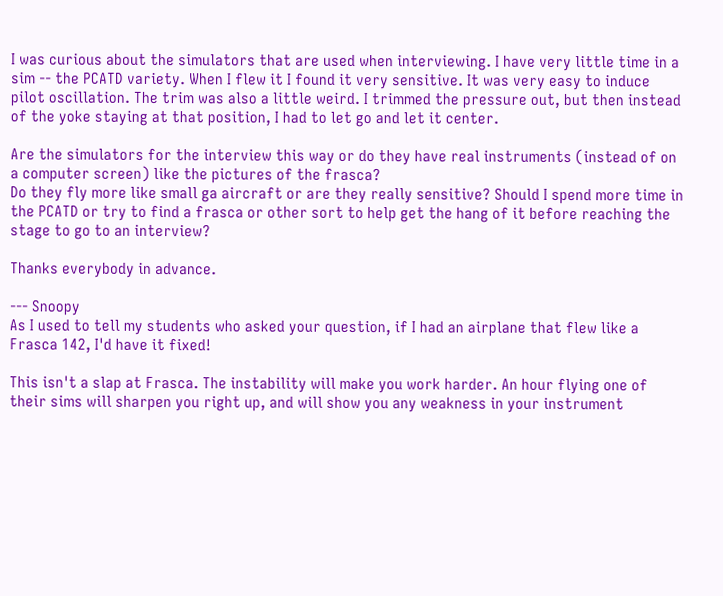I was curious about the simulators that are used when interviewing. I have very little time in a sim -- the PCATD variety. When I flew it I found it very sensitive. It was very easy to induce pilot oscillation. The trim was also a little weird. I trimmed the pressure out, but then instead of the yoke staying at that position, I had to let go and let it center.

Are the simulators for the interview this way or do they have real instruments (instead of on a computer screen) like the pictures of the frasca?
Do they fly more like small ga aircraft or are they really sensitive? Should I spend more time in the PCATD or try to find a frasca or other sort to help get the hang of it before reaching the stage to go to an interview?

Thanks everybody in advance.

--- Snoopy
As I used to tell my students who asked your question, if I had an airplane that flew like a Frasca 142, I'd have it fixed!

This isn't a slap at Frasca. The instability will make you work harder. An hour flying one of their sims will sharpen you right up, and will show you any weakness in your instrument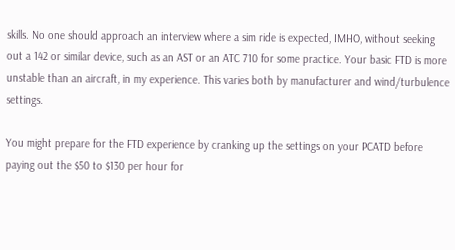skills. No one should approach an interview where a sim ride is expected, IMHO, without seeking out a 142 or similar device, such as an AST or an ATC 710 for some practice. Your basic FTD is more unstable than an aircraft, in my experience. This varies both by manufacturer and wind/turbulence settings.

You might prepare for the FTD experience by cranking up the settings on your PCATD before paying out the $50 to $130 per hour for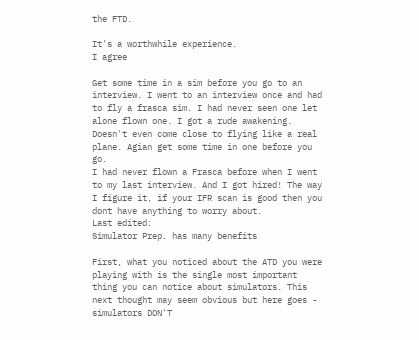the FTD.

It's a worthwhile experience.
I agree

Get some time in a sim before you go to an interview. I went to an interview once and had to fly a frasca sim. I had never seen one let alone flown one. I got a rude awakening. Doesn't even come close to flying like a real plane. Agian get some time in one before you go.
I had never flown a Frasca before when I went to my last interview. And I got hired! The way I figure it, if your IFR scan is good then you dont have anything to worry about.
Last edited:
Simulator Prep. has many benefits

First, what you noticed about the ATD you were playing with is the single most important thing you can notice about simulators. This next thought may seem obvious but here goes - simulators DON'T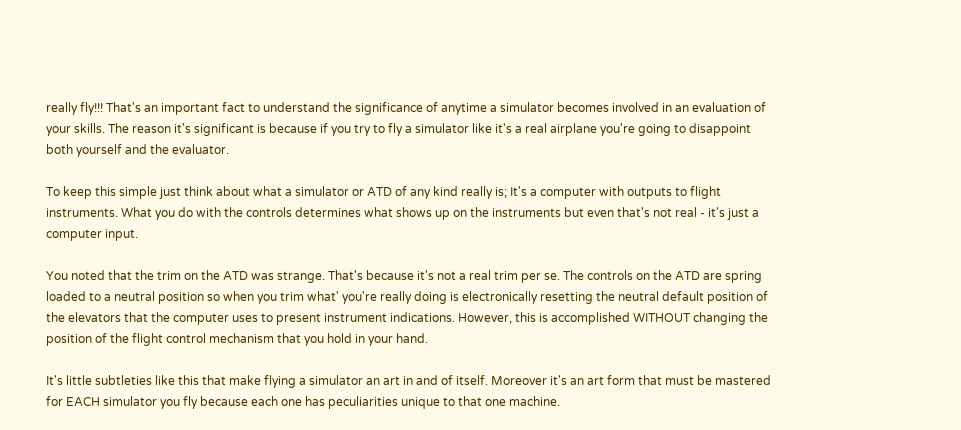really fly!!! That's an important fact to understand the significance of anytime a simulator becomes involved in an evaluation of your skills. The reason it's significant is because if you try to fly a simulator like it's a real airplane you're going to disappoint both yourself and the evaluator.

To keep this simple just think about what a simulator or ATD of any kind really is; It's a computer with outputs to flight instruments. What you do with the controls determines what shows up on the instruments but even that's not real - it's just a computer input.

You noted that the trim on the ATD was strange. That's because it's not a real trim per se. The controls on the ATD are spring loaded to a neutral position so when you trim what' you're really doing is electronically resetting the neutral default position of the elevators that the computer uses to present instrument indications. However, this is accomplished WITHOUT changing the position of the flight control mechanism that you hold in your hand.

It's little subtleties like this that make flying a simulator an art in and of itself. Moreover it's an art form that must be mastered for EACH simulator you fly because each one has peculiarities unique to that one machine.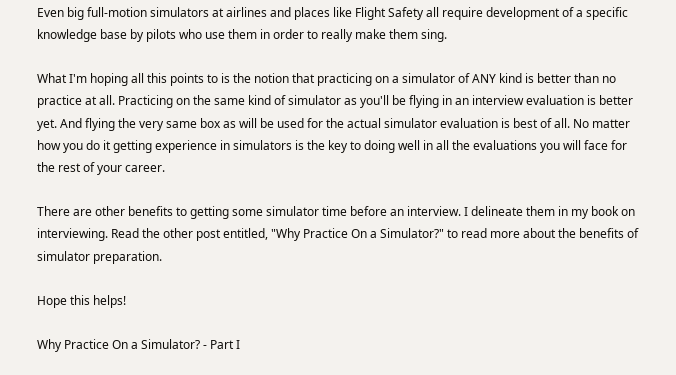Even big full-motion simulators at airlines and places like Flight Safety all require development of a specific knowledge base by pilots who use them in order to really make them sing.

What I'm hoping all this points to is the notion that practicing on a simulator of ANY kind is better than no practice at all. Practicing on the same kind of simulator as you'll be flying in an interview evaluation is better yet. And flying the very same box as will be used for the actual simulator evaluation is best of all. No matter how you do it getting experience in simulators is the key to doing well in all the evaluations you will face for the rest of your career.

There are other benefits to getting some simulator time before an interview. I delineate them in my book on interviewing. Read the other post entitled, "Why Practice On a Simulator?" to read more about the benefits of simulator preparation.

Hope this helps!

Why Practice On a Simulator? - Part I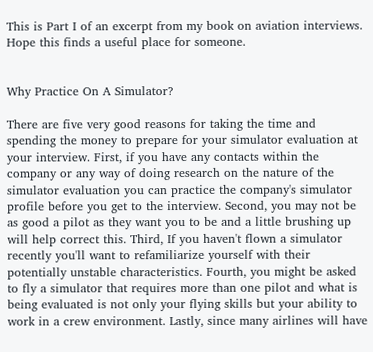This is Part I of an excerpt from my book on aviation interviews. Hope this finds a useful place for someone.


Why Practice On A Simulator?

There are five very good reasons for taking the time and spending the money to prepare for your simulator evaluation at your interview. First, if you have any contacts within the company or any way of doing research on the nature of the simulator evaluation you can practice the company's simulator profile before you get to the interview. Second, you may not be as good a pilot as they want you to be and a little brushing up will help correct this. Third, If you haven't flown a simulator recently you'll want to refamiliarize yourself with their potentially unstable characteristics. Fourth, you might be asked to fly a simulator that requires more than one pilot and what is being evaluated is not only your flying skills but your ability to work in a crew environment. Lastly, since many airlines will have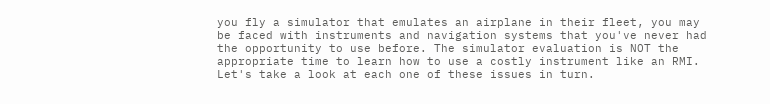you fly a simulator that emulates an airplane in their fleet, you may be faced with instruments and navigation systems that you've never had the opportunity to use before. The simulator evaluation is NOT the appropriate time to learn how to use a costly instrument like an RMI. Let's take a look at each one of these issues in turn.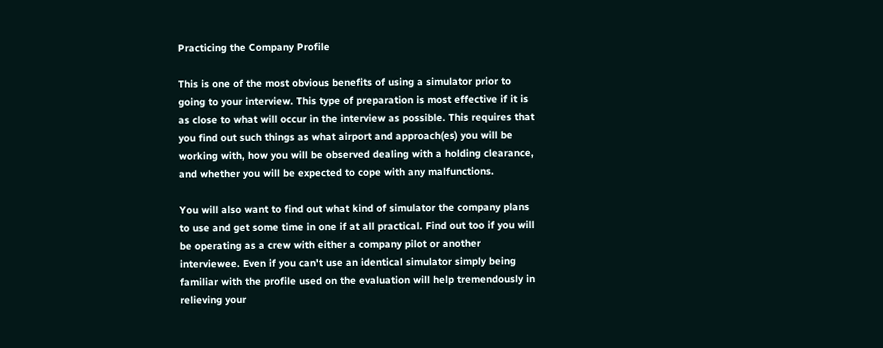Practicing the Company Profile

This is one of the most obvious benefits of using a simulator prior to going to your interview. This type of preparation is most effective if it is as close to what will occur in the interview as possible. This requires that you find out such things as what airport and approach(es) you will be working with, how you will be observed dealing with a holding clearance, and whether you will be expected to cope with any malfunctions.

You will also want to find out what kind of simulator the company plans to use and get some time in one if at all practical. Find out too if you will be operating as a crew with either a company pilot or another interviewee. Even if you can't use an identical simulator simply being familiar with the profile used on the evaluation will help tremendously in relieving your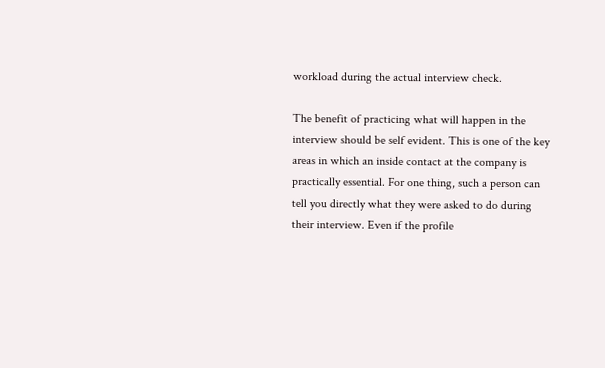workload during the actual interview check.

The benefit of practicing what will happen in the interview should be self evident. This is one of the key areas in which an inside contact at the company is practically essential. For one thing, such a person can tell you directly what they were asked to do during their interview. Even if the profile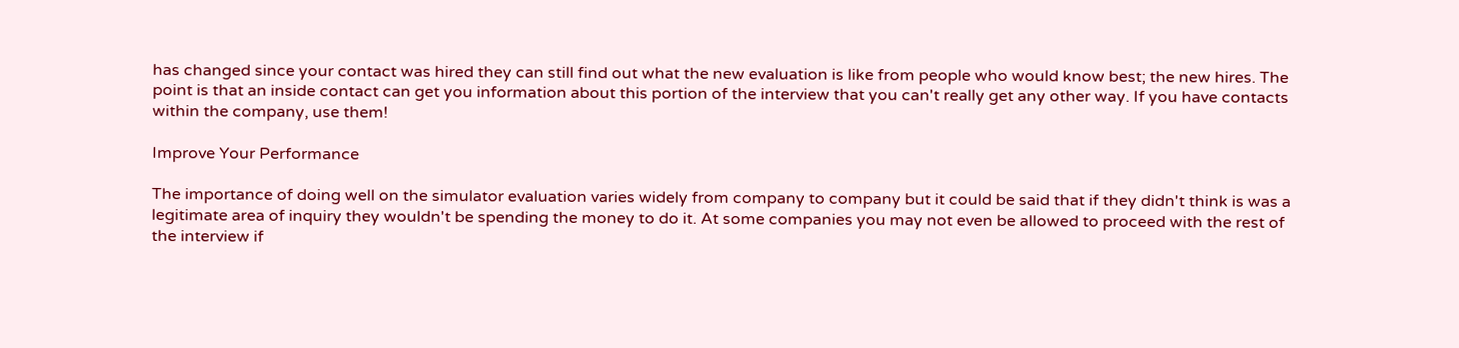has changed since your contact was hired they can still find out what the new evaluation is like from people who would know best; the new hires. The point is that an inside contact can get you information about this portion of the interview that you can't really get any other way. If you have contacts within the company, use them!

Improve Your Performance

The importance of doing well on the simulator evaluation varies widely from company to company but it could be said that if they didn't think is was a legitimate area of inquiry they wouldn't be spending the money to do it. At some companies you may not even be allowed to proceed with the rest of the interview if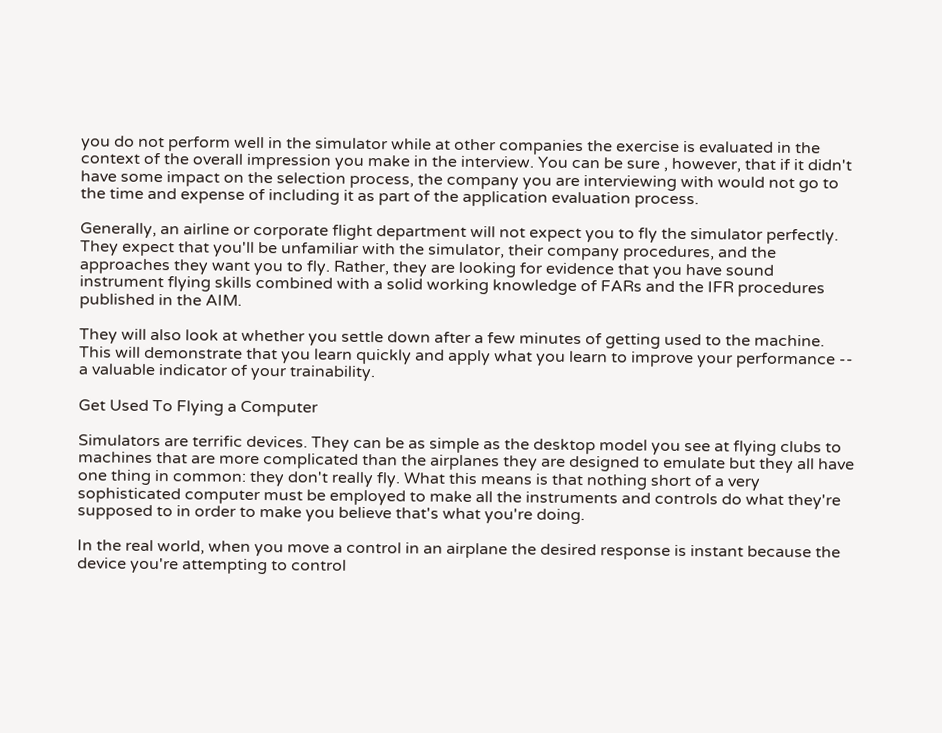you do not perform well in the simulator while at other companies the exercise is evaluated in the context of the overall impression you make in the interview. You can be sure , however, that if it didn't have some impact on the selection process, the company you are interviewing with would not go to the time and expense of including it as part of the application evaluation process.

Generally, an airline or corporate flight department will not expect you to fly the simulator perfectly. They expect that you'll be unfamiliar with the simulator, their company procedures, and the approaches they want you to fly. Rather, they are looking for evidence that you have sound instrument flying skills combined with a solid working knowledge of FARs and the IFR procedures published in the AIM.

They will also look at whether you settle down after a few minutes of getting used to the machine. This will demonstrate that you learn quickly and apply what you learn to improve your performance -- a valuable indicator of your trainability.

Get Used To Flying a Computer

Simulators are terrific devices. They can be as simple as the desktop model you see at flying clubs to machines that are more complicated than the airplanes they are designed to emulate but they all have one thing in common: they don't really fly. What this means is that nothing short of a very sophisticated computer must be employed to make all the instruments and controls do what they're supposed to in order to make you believe that's what you're doing.

In the real world, when you move a control in an airplane the desired response is instant because the device you're attempting to control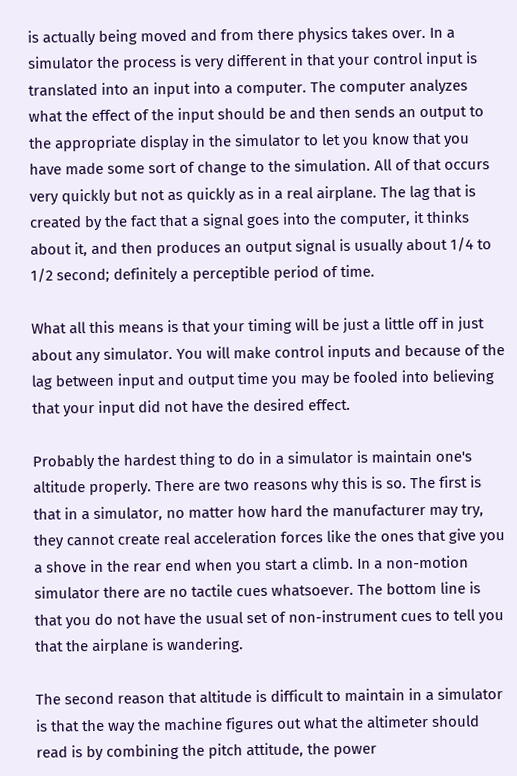is actually being moved and from there physics takes over. In a simulator the process is very different in that your control input is translated into an input into a computer. The computer analyzes what the effect of the input should be and then sends an output to the appropriate display in the simulator to let you know that you have made some sort of change to the simulation. All of that occurs very quickly but not as quickly as in a real airplane. The lag that is created by the fact that a signal goes into the computer, it thinks about it, and then produces an output signal is usually about 1/4 to 1/2 second; definitely a perceptible period of time.

What all this means is that your timing will be just a little off in just about any simulator. You will make control inputs and because of the lag between input and output time you may be fooled into believing that your input did not have the desired effect.

Probably the hardest thing to do in a simulator is maintain one's altitude properly. There are two reasons why this is so. The first is that in a simulator, no matter how hard the manufacturer may try, they cannot create real acceleration forces like the ones that give you a shove in the rear end when you start a climb. In a non-motion simulator there are no tactile cues whatsoever. The bottom line is that you do not have the usual set of non-instrument cues to tell you that the airplane is wandering.

The second reason that altitude is difficult to maintain in a simulator is that the way the machine figures out what the altimeter should read is by combining the pitch attitude, the power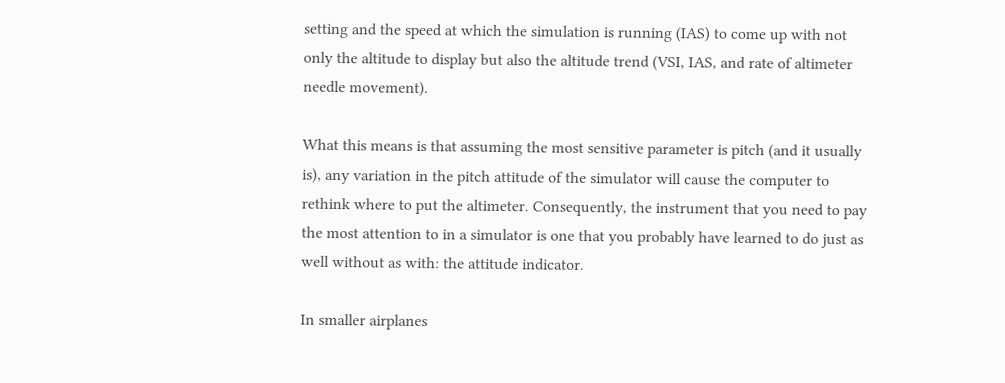setting and the speed at which the simulation is running (IAS) to come up with not only the altitude to display but also the altitude trend (VSI, IAS, and rate of altimeter needle movement).

What this means is that assuming the most sensitive parameter is pitch (and it usually is), any variation in the pitch attitude of the simulator will cause the computer to rethink where to put the altimeter. Consequently, the instrument that you need to pay the most attention to in a simulator is one that you probably have learned to do just as well without as with: the attitude indicator.

In smaller airplanes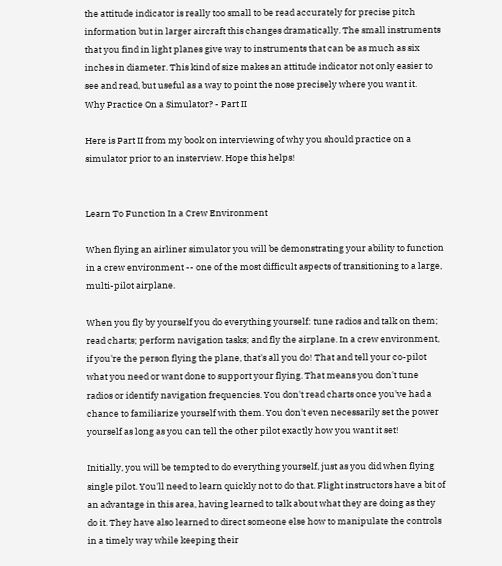the attitude indicator is really too small to be read accurately for precise pitch information but in larger aircraft this changes dramatically. The small instruments that you find in light planes give way to instruments that can be as much as six inches in diameter. This kind of size makes an attitude indicator not only easier to see and read, but useful as a way to point the nose precisely where you want it.
Why Practice On a Simulator? - Part II

Here is Part II from my book on interviewing of why you should practice on a simulator prior to an insterview. Hope this helps!


Learn To Function In a Crew Environment

When flying an airliner simulator you will be demonstrating your ability to function in a crew environment -- one of the most difficult aspects of transitioning to a large, multi-pilot airplane.

When you fly by yourself you do everything yourself: tune radios and talk on them; read charts; perform navigation tasks; and fly the airplane. In a crew environment, if you're the person flying the plane, that's all you do! That and tell your co-pilot what you need or want done to support your flying. That means you don't tune radios or identify navigation frequencies. You don't read charts once you've had a chance to familiarize yourself with them. You don't even necessarily set the power yourself as long as you can tell the other pilot exactly how you want it set!

Initially, you will be tempted to do everything yourself, just as you did when flying single pilot. You'll need to learn quickly not to do that. Flight instructors have a bit of an advantage in this area, having learned to talk about what they are doing as they do it. They have also learned to direct someone else how to manipulate the controls in a timely way while keeping their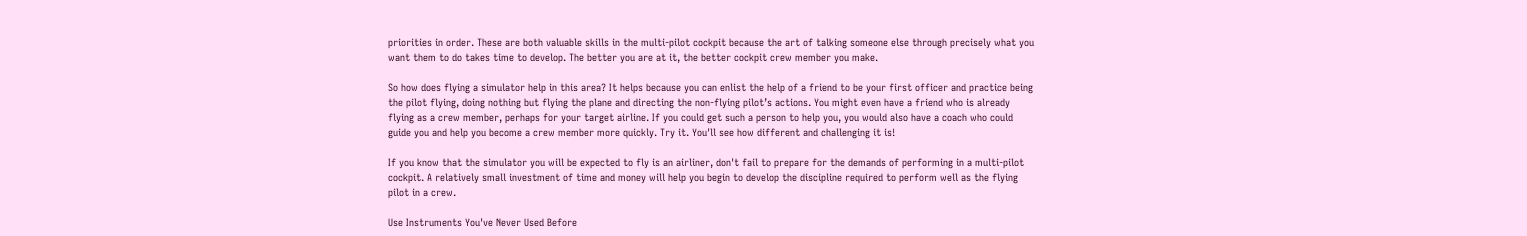priorities in order. These are both valuable skills in the multi-pilot cockpit because the art of talking someone else through precisely what you want them to do takes time to develop. The better you are at it, the better cockpit crew member you make.

So how does flying a simulator help in this area? It helps because you can enlist the help of a friend to be your first officer and practice being the pilot flying, doing nothing but flying the plane and directing the non-flying pilot’s actions. You might even have a friend who is already flying as a crew member, perhaps for your target airline. If you could get such a person to help you, you would also have a coach who could guide you and help you become a crew member more quickly. Try it. You'll see how different and challenging it is!

If you know that the simulator you will be expected to fly is an airliner, don't fail to prepare for the demands of performing in a multi-pilot cockpit. A relatively small investment of time and money will help you begin to develop the discipline required to perform well as the flying pilot in a crew.

Use Instruments You've Never Used Before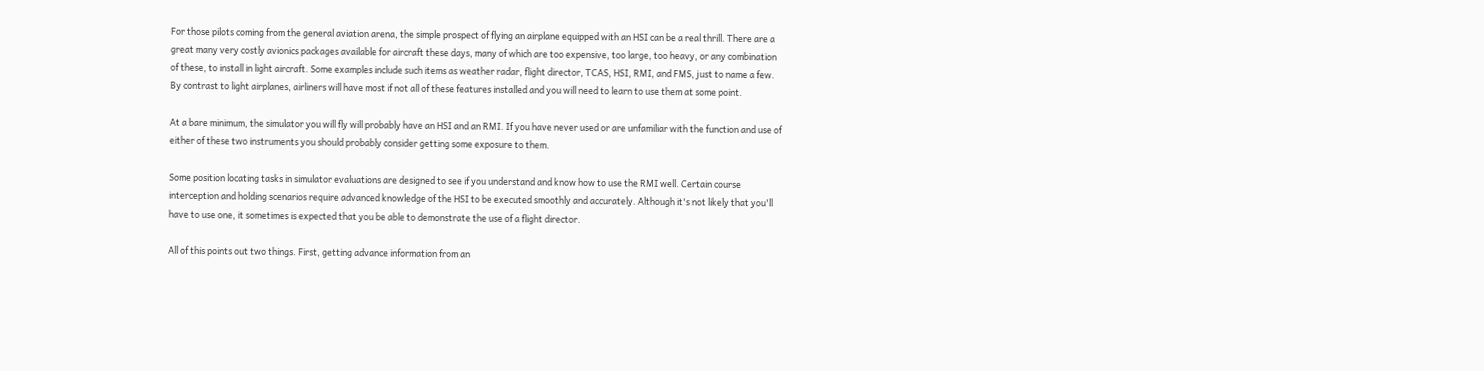For those pilots coming from the general aviation arena, the simple prospect of flying an airplane equipped with an HSI can be a real thrill. There are a great many very costly avionics packages available for aircraft these days, many of which are too expensive, too large, too heavy, or any combination of these, to install in light aircraft. Some examples include such items as weather radar, flight director, TCAS, HSI, RMI, and FMS, just to name a few. By contrast to light airplanes, airliners will have most if not all of these features installed and you will need to learn to use them at some point.

At a bare minimum, the simulator you will fly will probably have an HSI and an RMI. If you have never used or are unfamiliar with the function and use of either of these two instruments you should probably consider getting some exposure to them.

Some position locating tasks in simulator evaluations are designed to see if you understand and know how to use the RMI well. Certain course interception and holding scenarios require advanced knowledge of the HSI to be executed smoothly and accurately. Although it's not likely that you'll have to use one, it sometimes is expected that you be able to demonstrate the use of a flight director.

All of this points out two things. First, getting advance information from an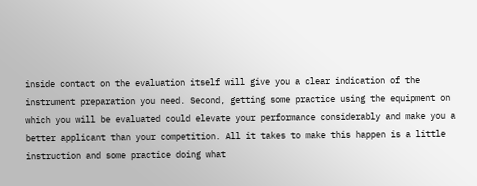inside contact on the evaluation itself will give you a clear indication of the instrument preparation you need. Second, getting some practice using the equipment on which you will be evaluated could elevate your performance considerably and make you a better applicant than your competition. All it takes to make this happen is a little instruction and some practice doing what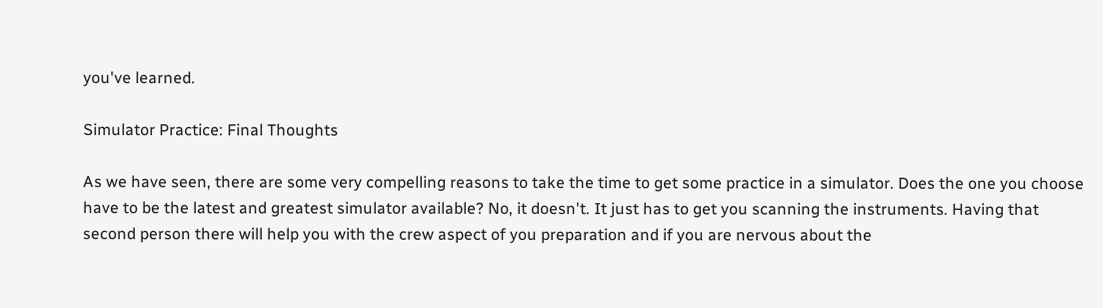you've learned.

Simulator Practice: Final Thoughts

As we have seen, there are some very compelling reasons to take the time to get some practice in a simulator. Does the one you choose have to be the latest and greatest simulator available? No, it doesn't. It just has to get you scanning the instruments. Having that second person there will help you with the crew aspect of you preparation and if you are nervous about the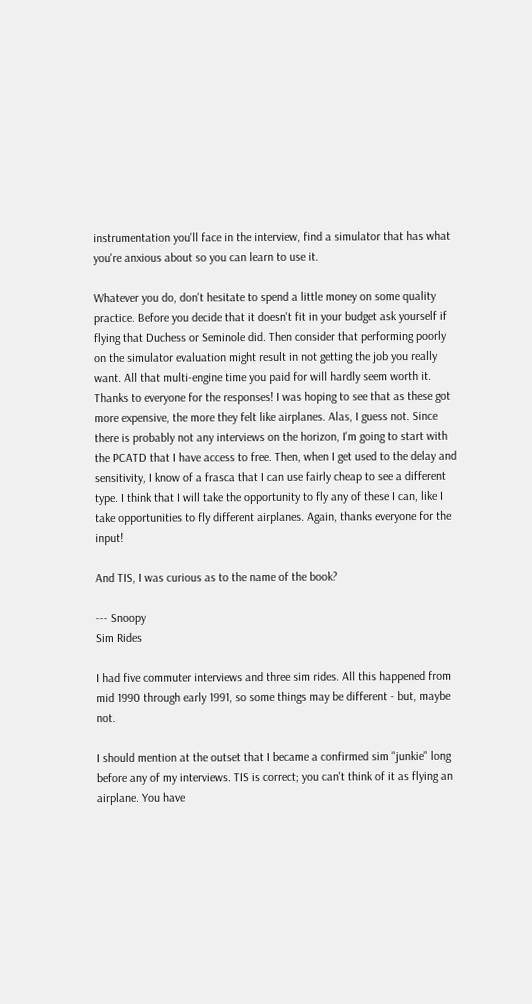instrumentation you'll face in the interview, find a simulator that has what you're anxious about so you can learn to use it.

Whatever you do, don't hesitate to spend a little money on some quality practice. Before you decide that it doesn't fit in your budget ask yourself if flying that Duchess or Seminole did. Then consider that performing poorly on the simulator evaluation might result in not getting the job you really want. All that multi-engine time you paid for will hardly seem worth it.
Thanks to everyone for the responses! I was hoping to see that as these got more expensive, the more they felt like airplanes. Alas, I guess not. Since there is probably not any interviews on the horizon, I'm going to start with the PCATD that I have access to free. Then, when I get used to the delay and sensitivity, I know of a frasca that I can use fairly cheap to see a different type. I think that I will take the opportunity to fly any of these I can, like I take opportunities to fly different airplanes. Again, thanks everyone for the input!

And TIS, I was curious as to the name of the book?

--- Snoopy
Sim Rides

I had five commuter interviews and three sim rides. All this happened from mid 1990 through early 1991, so some things may be different - but, maybe not.

I should mention at the outset that I became a confirmed sim "junkie" long before any of my interviews. TIS is correct; you can't think of it as flying an airplane. You have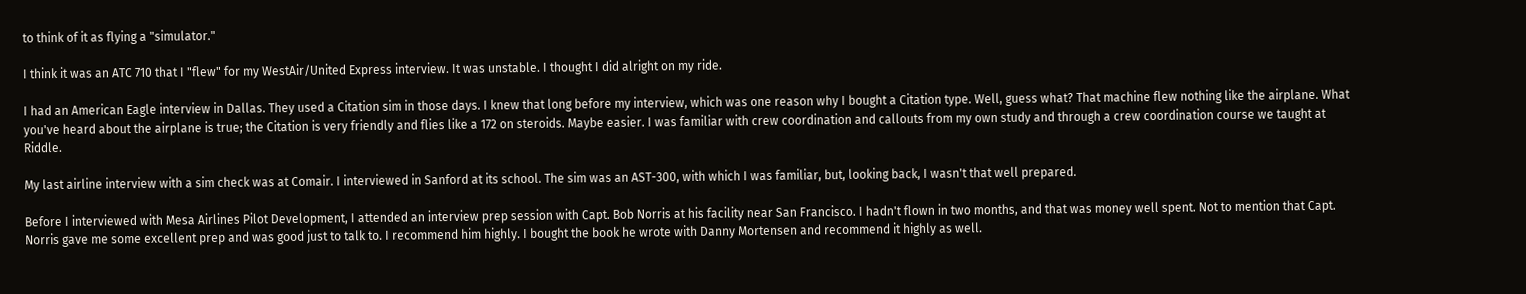to think of it as flying a "simulator."

I think it was an ATC 710 that I "flew" for my WestAir/United Express interview. It was unstable. I thought I did alright on my ride.

I had an American Eagle interview in Dallas. They used a Citation sim in those days. I knew that long before my interview, which was one reason why I bought a Citation type. Well, guess what? That machine flew nothing like the airplane. What you've heard about the airplane is true; the Citation is very friendly and flies like a 172 on steroids. Maybe easier. I was familiar with crew coordination and callouts from my own study and through a crew coordination course we taught at Riddle.

My last airline interview with a sim check was at Comair. I interviewed in Sanford at its school. The sim was an AST-300, with which I was familiar, but, looking back, I wasn't that well prepared.

Before I interviewed with Mesa Airlines Pilot Development, I attended an interview prep session with Capt. Bob Norris at his facility near San Francisco. I hadn't flown in two months, and that was money well spent. Not to mention that Capt. Norris gave me some excellent prep and was good just to talk to. I recommend him highly. I bought the book he wrote with Danny Mortensen and recommend it highly as well.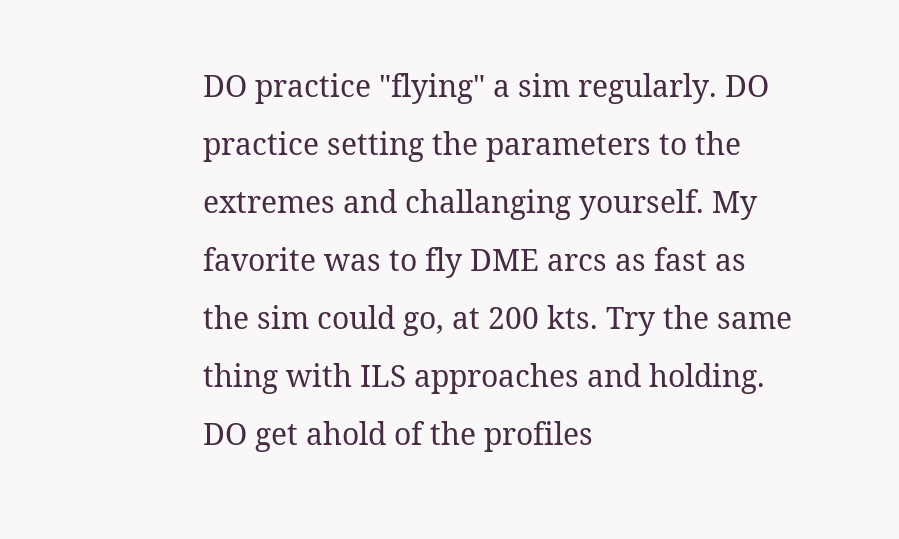DO practice "flying" a sim regularly. DO practice setting the parameters to the extremes and challanging yourself. My favorite was to fly DME arcs as fast as the sim could go, at 200 kts. Try the same thing with ILS approaches and holding. DO get ahold of the profiles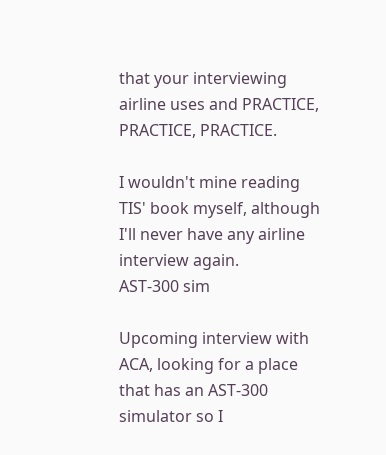that your interviewing airline uses and PRACTICE, PRACTICE, PRACTICE.

I wouldn't mine reading TIS' book myself, although I'll never have any airline interview again.
AST-300 sim

Upcoming interview with ACA, looking for a place that has an AST-300 simulator so I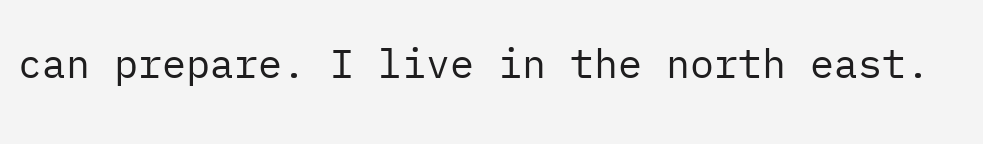can prepare. I live in the north east.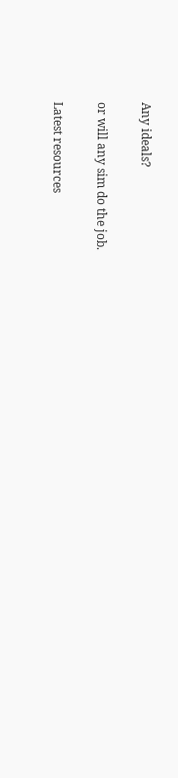Any ideals?

or will any sim do the job.

Latest resources